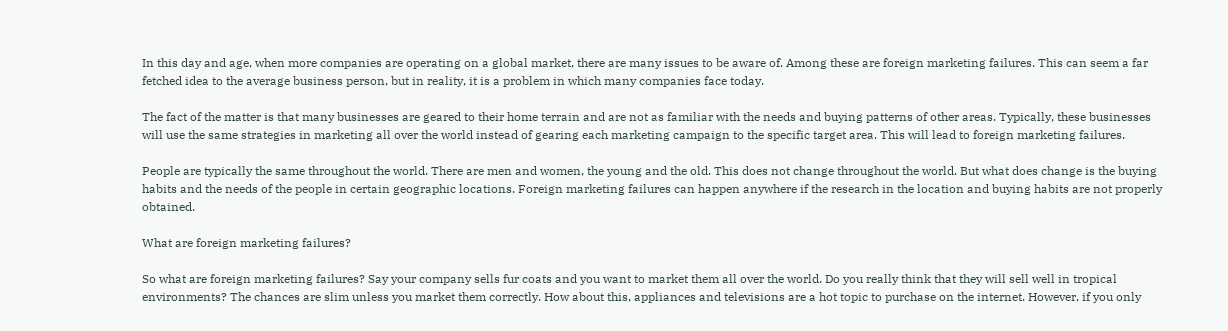In this day and age, when more companies are operating on a global market, there are many issues to be aware of. Among these are foreign marketing failures. This can seem a far fetched idea to the average business person, but in reality, it is a problem in which many companies face today.

The fact of the matter is that many businesses are geared to their home terrain and are not as familiar with the needs and buying patterns of other areas. Typically, these businesses will use the same strategies in marketing all over the world instead of gearing each marketing campaign to the specific target area. This will lead to foreign marketing failures.

People are typically the same throughout the world. There are men and women, the young and the old. This does not change throughout the world. But what does change is the buying habits and the needs of the people in certain geographic locations. Foreign marketing failures can happen anywhere if the research in the location and buying habits are not properly obtained.

What are foreign marketing failures?

So what are foreign marketing failures? Say your company sells fur coats and you want to market them all over the world. Do you really think that they will sell well in tropical environments? The chances are slim unless you market them correctly. How about this, appliances and televisions are a hot topic to purchase on the internet. However, if you only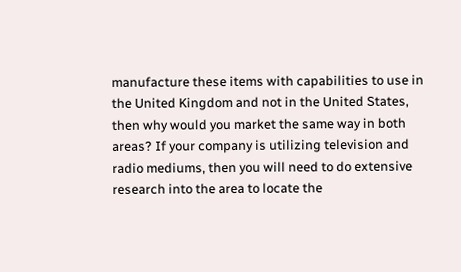manufacture these items with capabilities to use in the United Kingdom and not in the United States, then why would you market the same way in both areas? If your company is utilizing television and radio mediums, then you will need to do extensive research into the area to locate the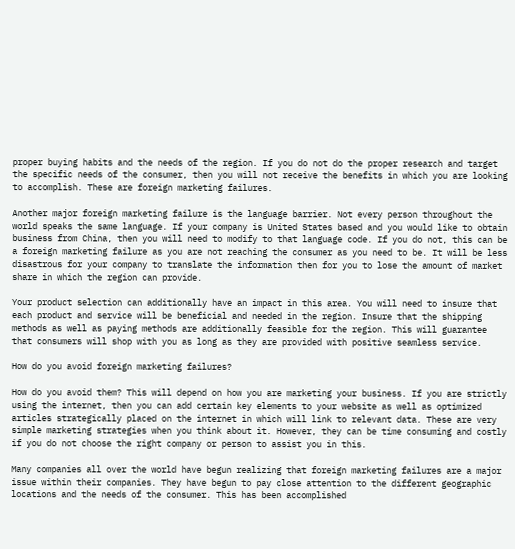proper buying habits and the needs of the region. If you do not do the proper research and target the specific needs of the consumer, then you will not receive the benefits in which you are looking to accomplish. These are foreign marketing failures.

Another major foreign marketing failure is the language barrier. Not every person throughout the world speaks the same language. If your company is United States based and you would like to obtain business from China, then you will need to modify to that language code. If you do not, this can be a foreign marketing failure as you are not reaching the consumer as you need to be. It will be less disastrous for your company to translate the information then for you to lose the amount of market share in which the region can provide.

Your product selection can additionally have an impact in this area. You will need to insure that each product and service will be beneficial and needed in the region. Insure that the shipping methods as well as paying methods are additionally feasible for the region. This will guarantee that consumers will shop with you as long as they are provided with positive seamless service.

How do you avoid foreign marketing failures?

How do you avoid them? This will depend on how you are marketing your business. If you are strictly using the internet, then you can add certain key elements to your website as well as optimized articles strategically placed on the internet in which will link to relevant data. These are very simple marketing strategies when you think about it. However, they can be time consuming and costly if you do not choose the right company or person to assist you in this.

Many companies all over the world have begun realizing that foreign marketing failures are a major issue within their companies. They have begun to pay close attention to the different geographic locations and the needs of the consumer. This has been accomplished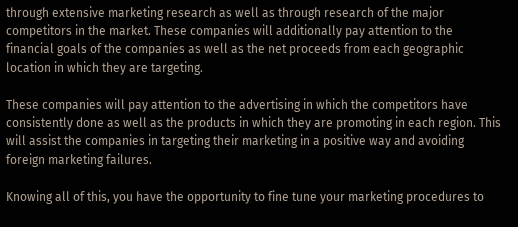through extensive marketing research as well as through research of the major competitors in the market. These companies will additionally pay attention to the financial goals of the companies as well as the net proceeds from each geographic location in which they are targeting.

These companies will pay attention to the advertising in which the competitors have consistently done as well as the products in which they are promoting in each region. This will assist the companies in targeting their marketing in a positive way and avoiding foreign marketing failures.

Knowing all of this, you have the opportunity to fine tune your marketing procedures to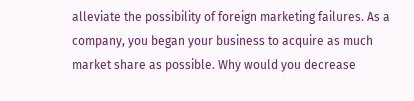alleviate the possibility of foreign marketing failures. As a company, you began your business to acquire as much market share as possible. Why would you decrease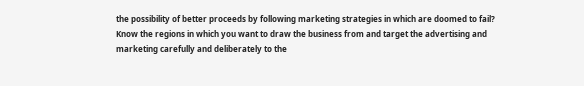the possibility of better proceeds by following marketing strategies in which are doomed to fail? Know the regions in which you want to draw the business from and target the advertising and marketing carefully and deliberately to the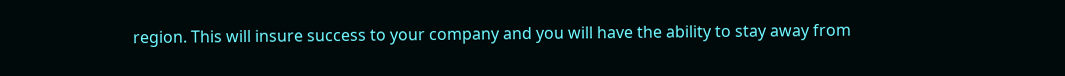region. This will insure success to your company and you will have the ability to stay away from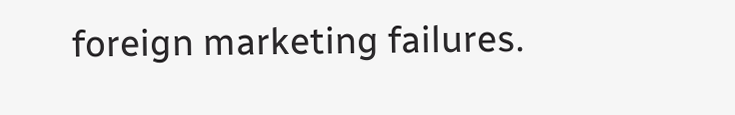foreign marketing failures.